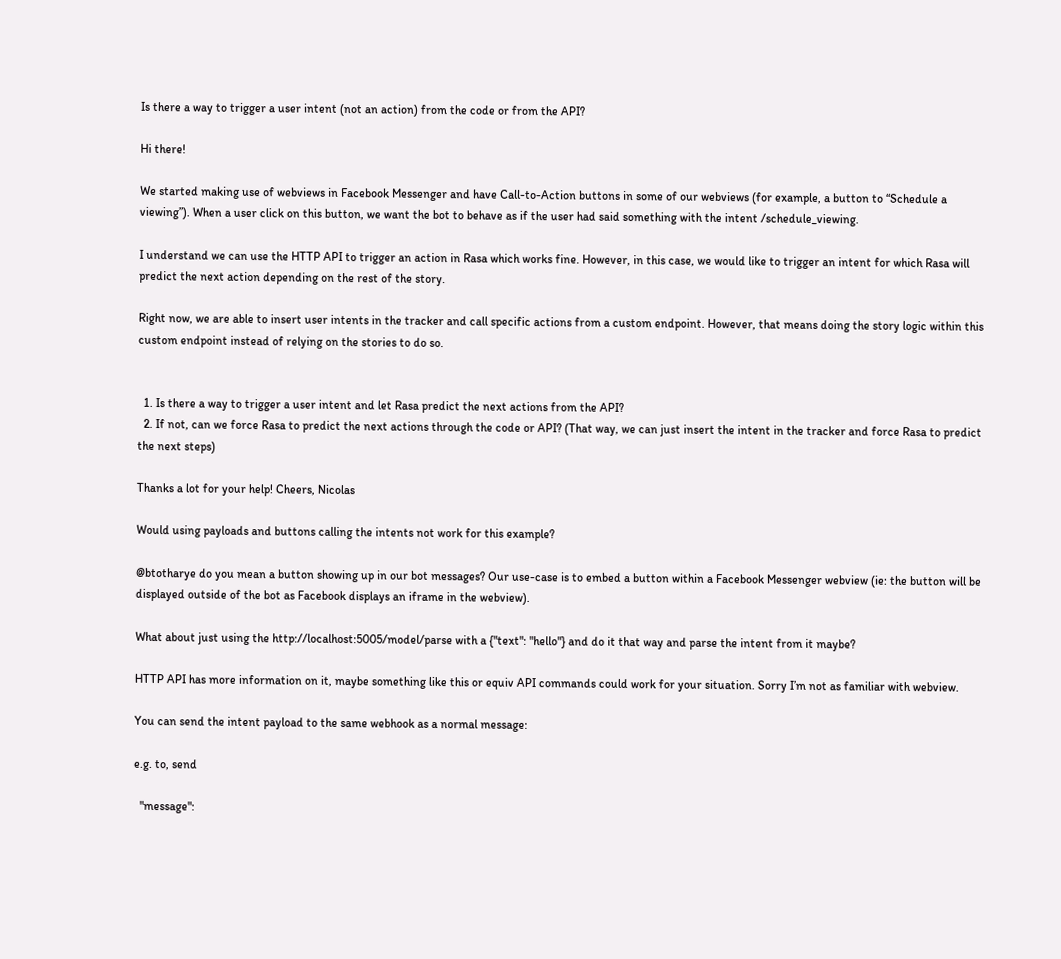Is there a way to trigger a user intent (not an action) from the code or from the API?

Hi there!

We started making use of webviews in Facebook Messenger and have Call-to-Action buttons in some of our webviews (for example, a button to “Schedule a viewing”). When a user click on this button, we want the bot to behave as if the user had said something with the intent /schedule_viewing.

I understand we can use the HTTP API to trigger an action in Rasa which works fine. However, in this case, we would like to trigger an intent for which Rasa will predict the next action depending on the rest of the story.

Right now, we are able to insert user intents in the tracker and call specific actions from a custom endpoint. However, that means doing the story logic within this custom endpoint instead of relying on the stories to do so.


  1. Is there a way to trigger a user intent and let Rasa predict the next actions from the API?
  2. If not, can we force Rasa to predict the next actions through the code or API? (That way, we can just insert the intent in the tracker and force Rasa to predict the next steps)

Thanks a lot for your help! Cheers, Nicolas

Would using payloads and buttons calling the intents not work for this example?

@btotharye do you mean a button showing up in our bot messages? Our use-case is to embed a button within a Facebook Messenger webview (ie: the button will be displayed outside of the bot as Facebook displays an iframe in the webview).

What about just using the http://localhost:5005/model/parse with a {"text": "hello"} and do it that way and parse the intent from it maybe?

HTTP API has more information on it, maybe something like this or equiv API commands could work for your situation. Sorry I’m not as familiar with webview.

You can send the intent payload to the same webhook as a normal message:

e.g. to, send

  "message":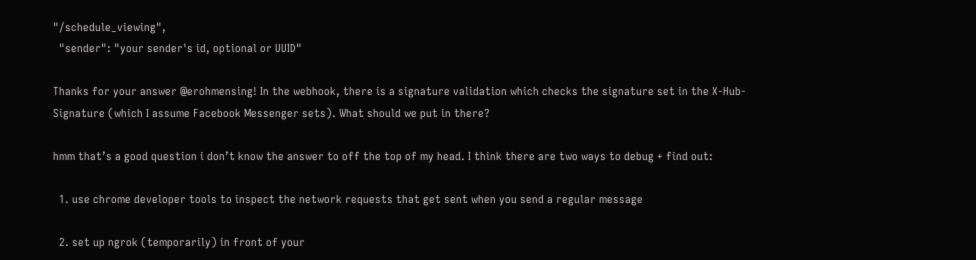"/schedule_viewing",
  "sender": "your sender's id, optional or UUID"

Thanks for your answer @erohmensing! In the webhook, there is a signature validation which checks the signature set in the X-Hub-Signature (which I assume Facebook Messenger sets). What should we put in there?

hmm that’s a good question i don’t know the answer to off the top of my head. I think there are two ways to debug + find out:

  1. use chrome developer tools to inspect the network requests that get sent when you send a regular message

  2. set up ngrok (temporarily) in front of your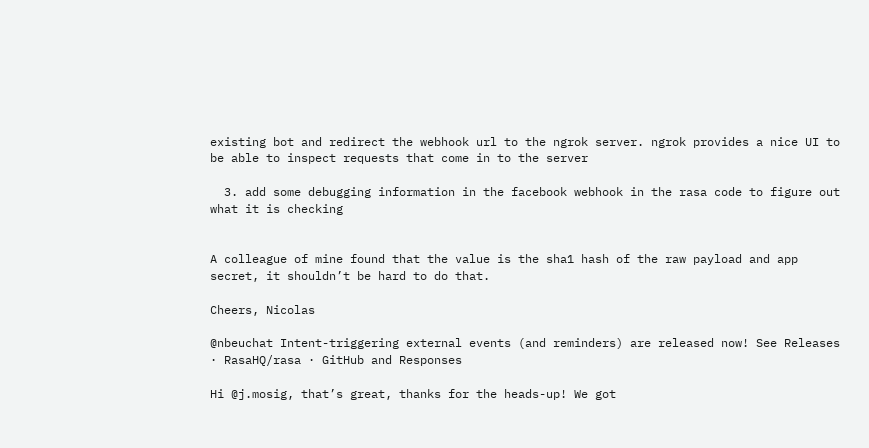existing bot and redirect the webhook url to the ngrok server. ngrok provides a nice UI to be able to inspect requests that come in to the server

  3. add some debugging information in the facebook webhook in the rasa code to figure out what it is checking


A colleague of mine found that the value is the sha1 hash of the raw payload and app secret, it shouldn’t be hard to do that.

Cheers, Nicolas

@nbeuchat Intent-triggering external events (and reminders) are released now! See Releases · RasaHQ/rasa · GitHub and Responses

Hi @j.mosig, that’s great, thanks for the heads-up! We got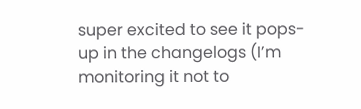super excited to see it pops-up in the changelogs (I’m monitoring it not to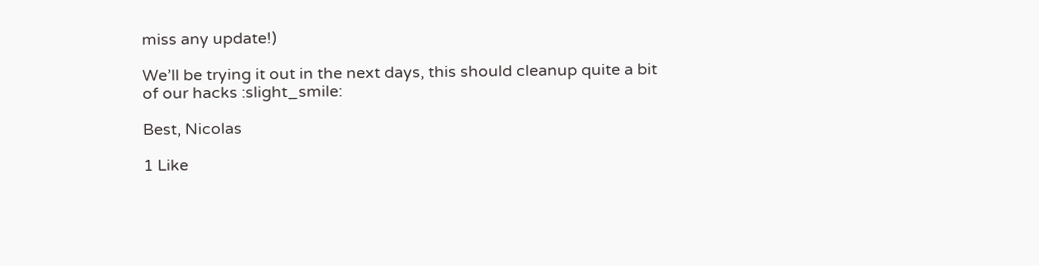miss any update!)

We’ll be trying it out in the next days, this should cleanup quite a bit of our hacks :slight_smile:

Best, Nicolas

1 Like